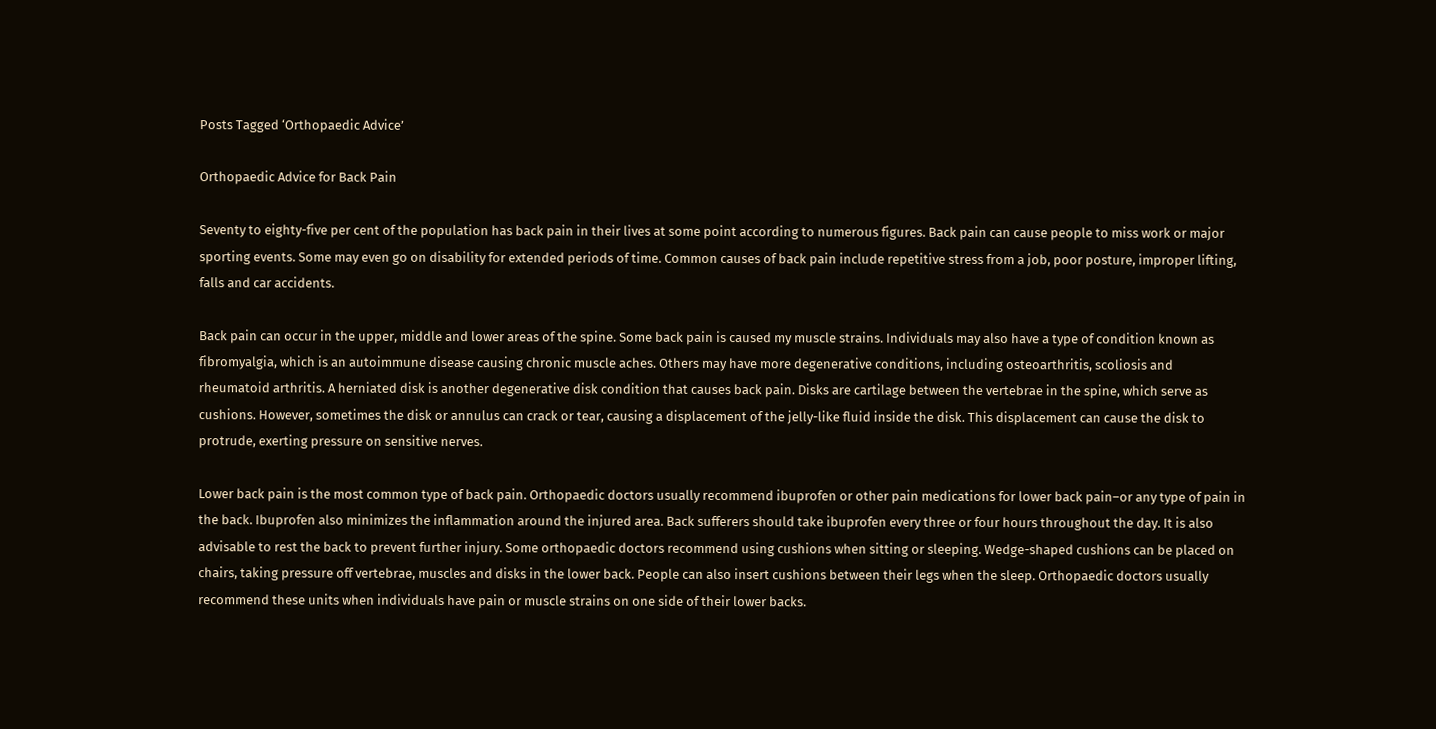Posts Tagged ‘Orthopaedic Advice’

Orthopaedic Advice for Back Pain

Seventy to eighty-five per cent of the population has back pain in their lives at some point according to numerous figures. Back pain can cause people to miss work or major sporting events. Some may even go on disability for extended periods of time. Common causes of back pain include repetitive stress from a job, poor posture, improper lifting, falls and car accidents.

Back pain can occur in the upper, middle and lower areas of the spine. Some back pain is caused my muscle strains. Individuals may also have a type of condition known as fibromyalgia, which is an autoimmune disease causing chronic muscle aches. Others may have more degenerative conditions, including osteoarthritis, scoliosis and rheumatoid arthritis. A herniated disk is another degenerative disk condition that causes back pain. Disks are cartilage between the vertebrae in the spine, which serve as cushions. However, sometimes the disk or annulus can crack or tear, causing a displacement of the jelly-like fluid inside the disk. This displacement can cause the disk to protrude, exerting pressure on sensitive nerves.

Lower back pain is the most common type of back pain. Orthopaedic doctors usually recommend ibuprofen or other pain medications for lower back pain–or any type of pain in the back. Ibuprofen also minimizes the inflammation around the injured area. Back sufferers should take ibuprofen every three or four hours throughout the day. It is also advisable to rest the back to prevent further injury. Some orthopaedic doctors recommend using cushions when sitting or sleeping. Wedge-shaped cushions can be placed on chairs, taking pressure off vertebrae, muscles and disks in the lower back. People can also insert cushions between their legs when the sleep. Orthopaedic doctors usually recommend these units when individuals have pain or muscle strains on one side of their lower backs.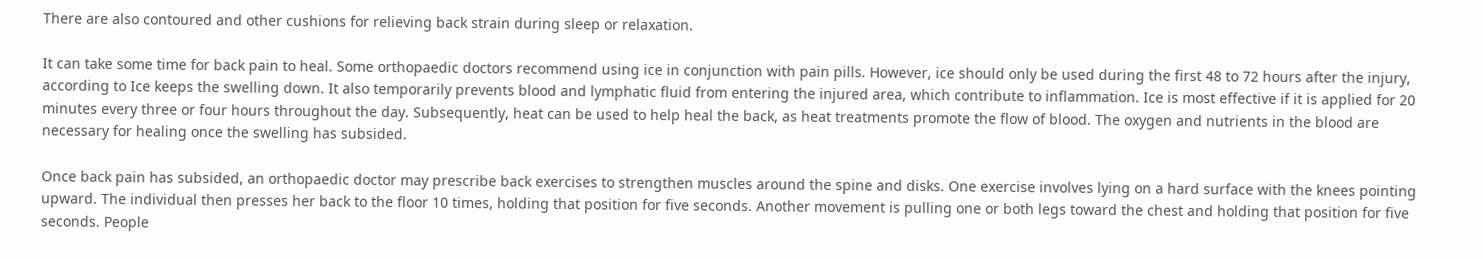There are also contoured and other cushions for relieving back strain during sleep or relaxation.

It can take some time for back pain to heal. Some orthopaedic doctors recommend using ice in conjunction with pain pills. However, ice should only be used during the first 48 to 72 hours after the injury, according to Ice keeps the swelling down. It also temporarily prevents blood and lymphatic fluid from entering the injured area, which contribute to inflammation. Ice is most effective if it is applied for 20 minutes every three or four hours throughout the day. Subsequently, heat can be used to help heal the back, as heat treatments promote the flow of blood. The oxygen and nutrients in the blood are necessary for healing once the swelling has subsided.

Once back pain has subsided, an orthopaedic doctor may prescribe back exercises to strengthen muscles around the spine and disks. One exercise involves lying on a hard surface with the knees pointing upward. The individual then presses her back to the floor 10 times, holding that position for five seconds. Another movement is pulling one or both legs toward the chest and holding that position for five seconds. People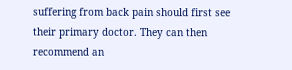suffering from back pain should first see their primary doctor. They can then recommend an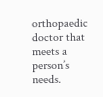orthopaedic doctor that meets a person’s needs.